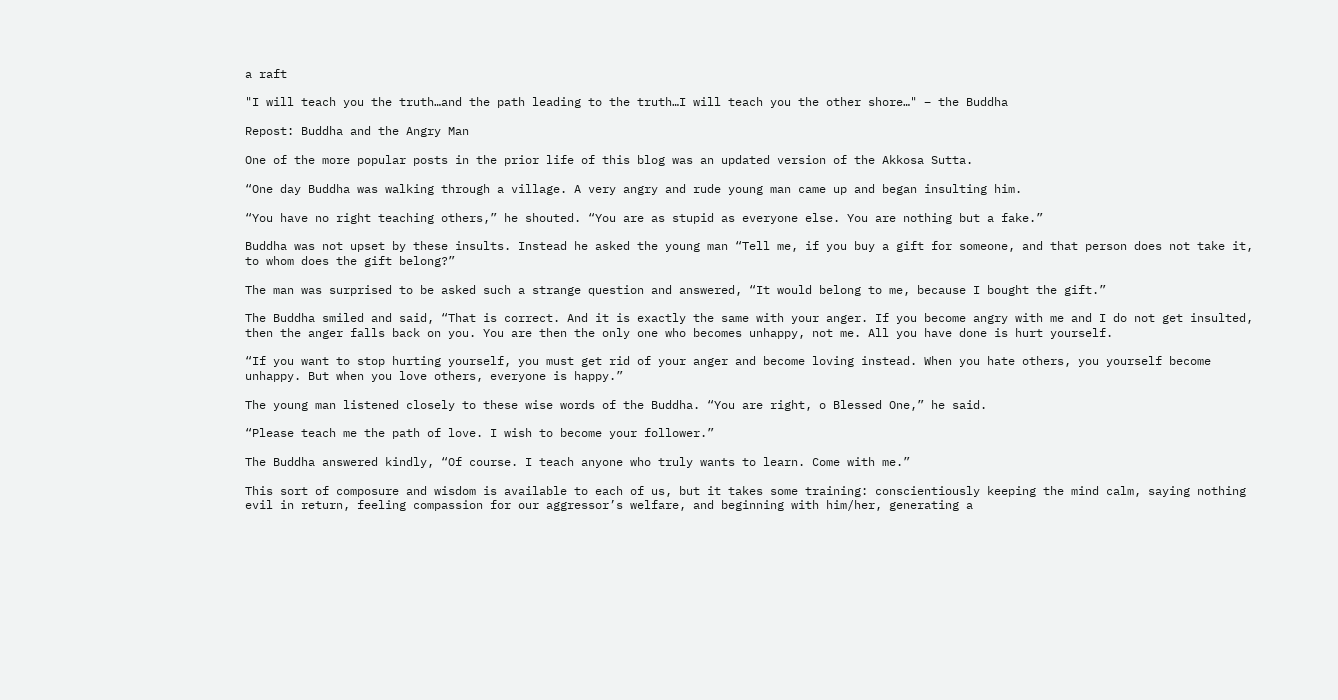a raft

"I will teach you the truth…and the path leading to the truth…I will teach you the other shore…" – the Buddha

Repost: Buddha and the Angry Man

One of the more popular posts in the prior life of this blog was an updated version of the Akkosa Sutta.

“One day Buddha was walking through a village. A very angry and rude young man came up and began insulting him.

“You have no right teaching others,” he shouted. “You are as stupid as everyone else. You are nothing but a fake.”

Buddha was not upset by these insults. Instead he asked the young man “Tell me, if you buy a gift for someone, and that person does not take it, to whom does the gift belong?”

The man was surprised to be asked such a strange question and answered, “It would belong to me, because I bought the gift.”

The Buddha smiled and said, “That is correct. And it is exactly the same with your anger. If you become angry with me and I do not get insulted, then the anger falls back on you. You are then the only one who becomes unhappy, not me. All you have done is hurt yourself.

“If you want to stop hurting yourself, you must get rid of your anger and become loving instead. When you hate others, you yourself become unhappy. But when you love others, everyone is happy.”

The young man listened closely to these wise words of the Buddha. “You are right, o Blessed One,” he said.

“Please teach me the path of love. I wish to become your follower.”

The Buddha answered kindly, “Of course. I teach anyone who truly wants to learn. Come with me.”

This sort of composure and wisdom is available to each of us, but it takes some training: conscientiously keeping the mind calm, saying nothing evil in return, feeling compassion for our aggressor’s welfare, and beginning with him/her, generating a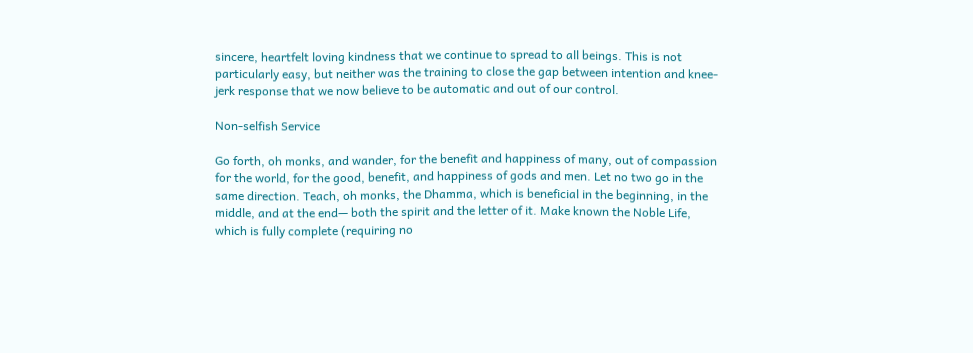sincere, heartfelt loving kindness that we continue to spread to all beings. This is not particularly easy, but neither was the training to close the gap between intention and knee-jerk response that we now believe to be automatic and out of our control.

Non-selfish Service

Go forth, oh monks, and wander, for the benefit and happiness of many, out of compassion for the world, for the good, benefit, and happiness of gods and men. Let no two go in the same direction. Teach, oh monks, the Dhamma, which is beneficial in the beginning, in the middle, and at the end— both the spirit and the letter of it. Make known the Noble Life, which is fully complete (requiring no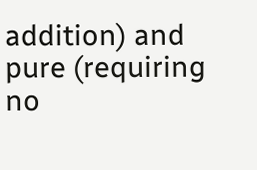addition) and pure (requiring no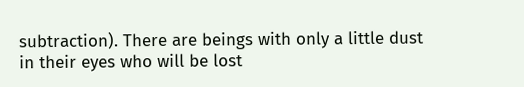subtraction). There are beings with only a little dust in their eyes who will be lost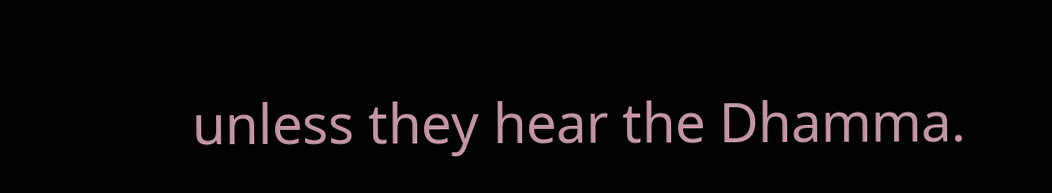unless they hear the Dhamma.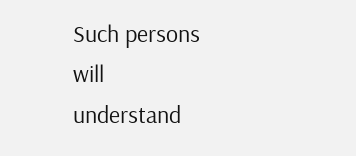Such persons will understand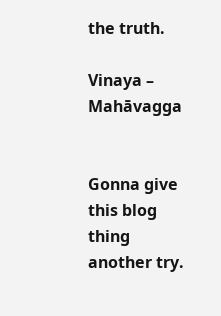the truth.

Vinaya – Mahāvagga


Gonna give this blog thing another try.